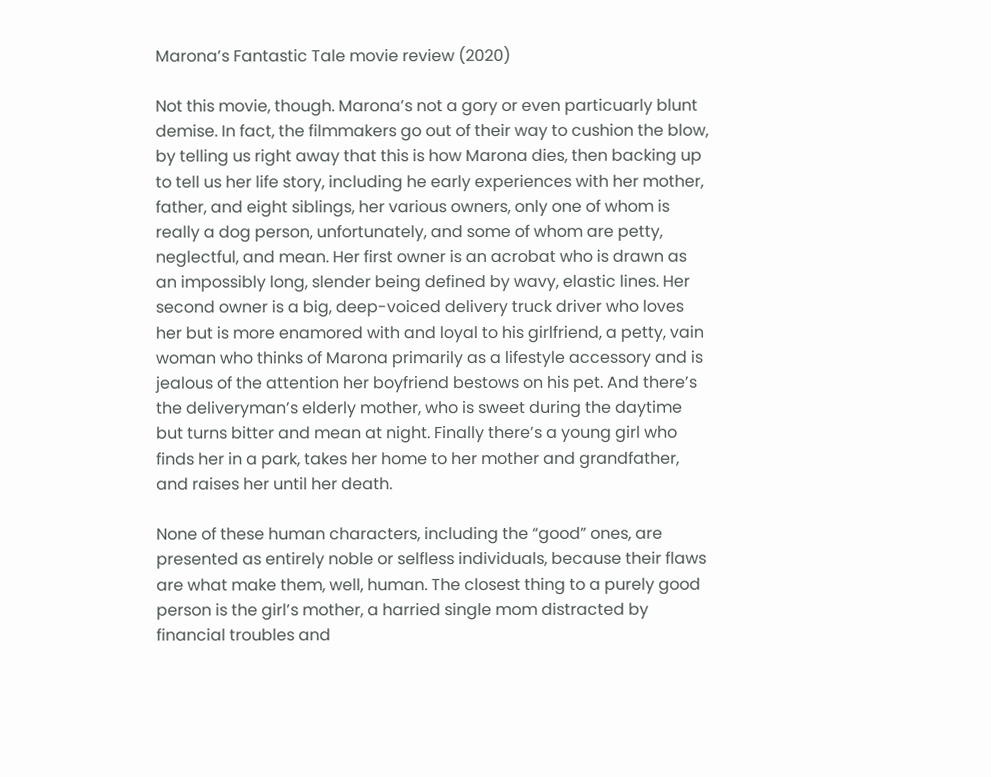Marona’s Fantastic Tale movie review (2020)

Not this movie, though. Marona’s not a gory or even particuarly blunt demise. In fact, the filmmakers go out of their way to cushion the blow, by telling us right away that this is how Marona dies, then backing up to tell us her life story, including he early experiences with her mother, father, and eight siblings, her various owners, only one of whom is really a dog person, unfortunately, and some of whom are petty, neglectful, and mean. Her first owner is an acrobat who is drawn as an impossibly long, slender being defined by wavy, elastic lines. Her second owner is a big, deep-voiced delivery truck driver who loves her but is more enamored with and loyal to his girlfriend, a petty, vain woman who thinks of Marona primarily as a lifestyle accessory and is jealous of the attention her boyfriend bestows on his pet. And there’s the deliveryman’s elderly mother, who is sweet during the daytime but turns bitter and mean at night. Finally there’s a young girl who finds her in a park, takes her home to her mother and grandfather, and raises her until her death.

None of these human characters, including the “good” ones, are presented as entirely noble or selfless individuals, because their flaws are what make them, well, human. The closest thing to a purely good person is the girl’s mother, a harried single mom distracted by financial troubles and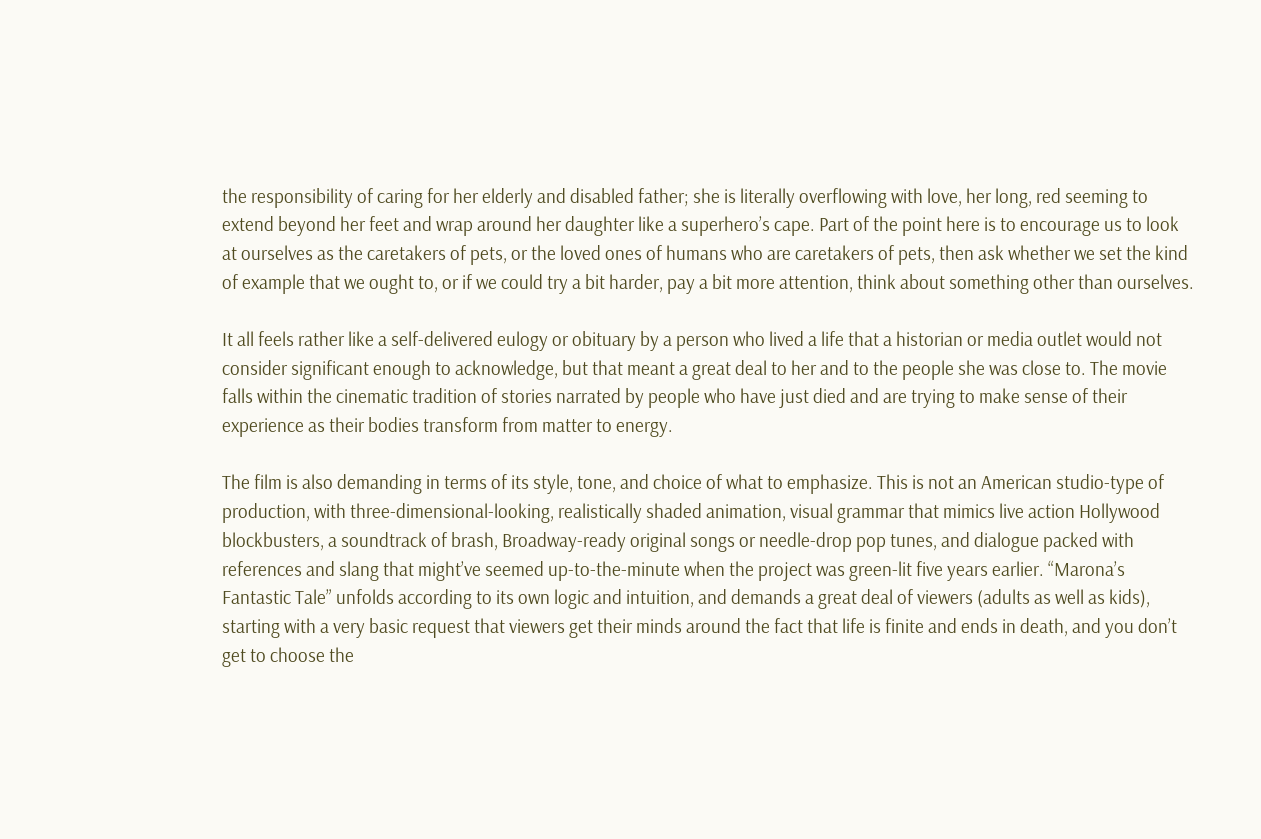the responsibility of caring for her elderly and disabled father; she is literally overflowing with love, her long, red seeming to extend beyond her feet and wrap around her daughter like a superhero’s cape. Part of the point here is to encourage us to look at ourselves as the caretakers of pets, or the loved ones of humans who are caretakers of pets, then ask whether we set the kind of example that we ought to, or if we could try a bit harder, pay a bit more attention, think about something other than ourselves.

It all feels rather like a self-delivered eulogy or obituary by a person who lived a life that a historian or media outlet would not consider significant enough to acknowledge, but that meant a great deal to her and to the people she was close to. The movie falls within the cinematic tradition of stories narrated by people who have just died and are trying to make sense of their experience as their bodies transform from matter to energy.

The film is also demanding in terms of its style, tone, and choice of what to emphasize. This is not an American studio-type of production, with three-dimensional-looking, realistically shaded animation, visual grammar that mimics live action Hollywood blockbusters, a soundtrack of brash, Broadway-ready original songs or needle-drop pop tunes, and dialogue packed with references and slang that might’ve seemed up-to-the-minute when the project was green-lit five years earlier. “Marona’s Fantastic Tale” unfolds according to its own logic and intuition, and demands a great deal of viewers (adults as well as kids), starting with a very basic request that viewers get their minds around the fact that life is finite and ends in death, and you don’t get to choose the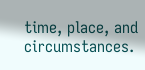time, place, and circumstances.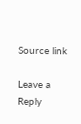Source link

Leave a Reply